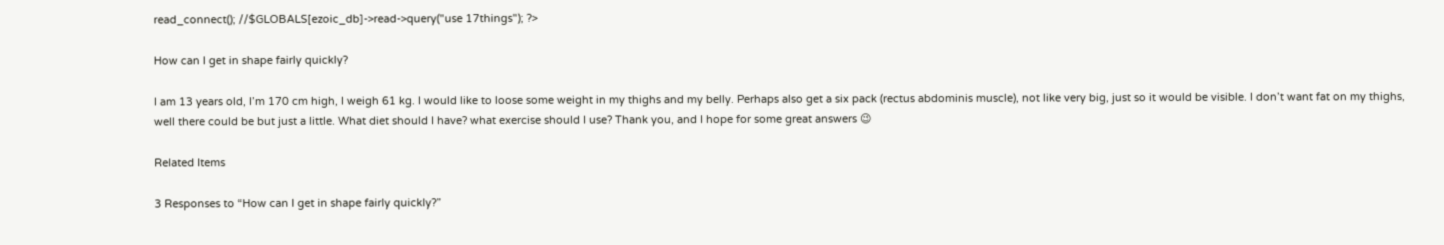read_connect(); //$GLOBALS[ezoic_db]->read->query("use 17things"); ?>

How can I get in shape fairly quickly?

I am 13 years old, I’m 170 cm high, I weigh 61 kg. I would like to loose some weight in my thighs and my belly. Perhaps also get a six pack (rectus abdominis muscle), not like very big, just so it would be visible. I don’t want fat on my thighs, well there could be but just a little. What diet should I have? what exercise should I use? Thank you, and I hope for some great answers 😉

Related Items

3 Responses to “How can I get in shape fairly quickly?”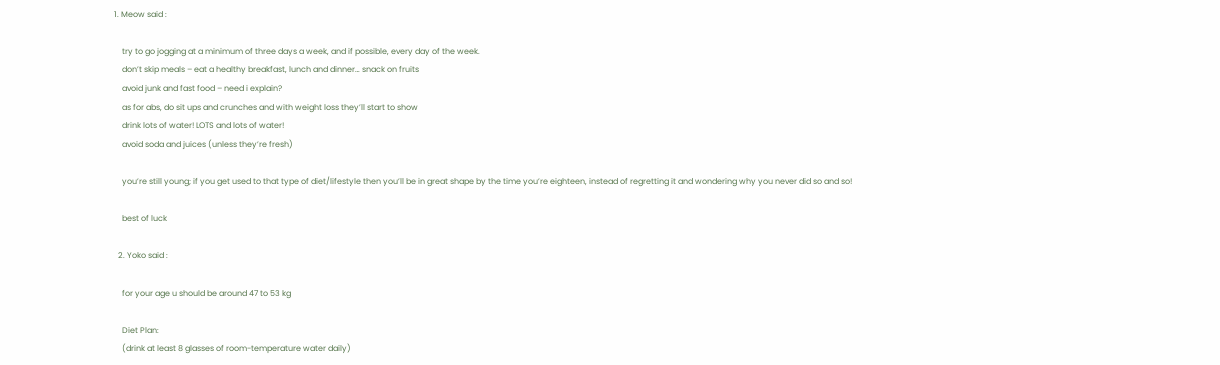1. Meow said :

    try to go jogging at a minimum of three days a week, and if possible, every day of the week.
    don’t skip meals – eat a healthy breakfast, lunch and dinner… snack on fruits
    avoid junk and fast food – need i explain?
    as for abs, do sit ups and crunches and with weight loss they’ll start to show
    drink lots of water! LOTS and lots of water!
    avoid soda and juices (unless they’re fresh)

    you’re still young; if you get used to that type of diet/lifestyle then you’ll be in great shape by the time you’re eighteen, instead of regretting it and wondering why you never did so and so!

    best of luck

  2. Yoko said :

    for your age u should be around 47 to 53 kg

    Diet Plan:
    (drink at least 8 glasses of room-temperature water daily)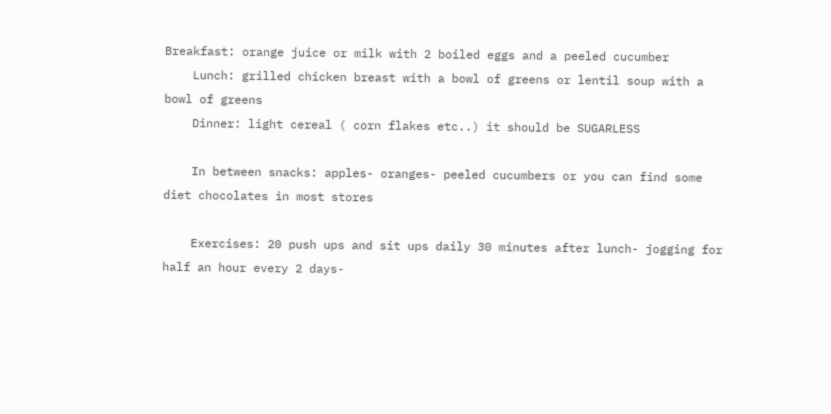Breakfast: orange juice or milk with 2 boiled eggs and a peeled cucumber
    Lunch: grilled chicken breast with a bowl of greens or lentil soup with a bowl of greens
    Dinner: light cereal ( corn flakes etc..) it should be SUGARLESS

    In between snacks: apples- oranges- peeled cucumbers or you can find some diet chocolates in most stores

    Exercises: 20 push ups and sit ups daily 30 minutes after lunch- jogging for half an hour every 2 days-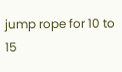jump rope for 10 to 15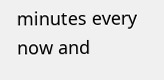minutes every now and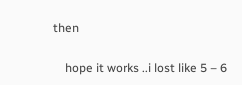then

    hope it works ..i lost like 5 – 6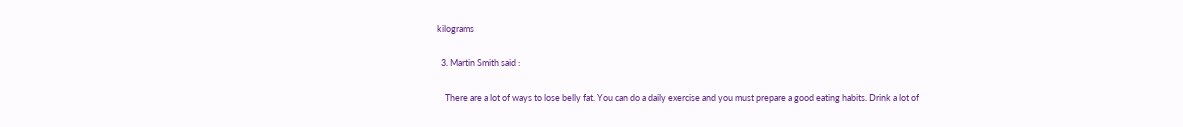kilograms

  3. Martin Smith said :

    There are a lot of ways to lose belly fat. You can do a daily exercise and you must prepare a good eating habits. Drink a lot of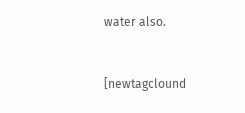water also.


[newtagclound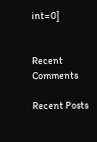int=0]


Recent Comments

Recent Posts